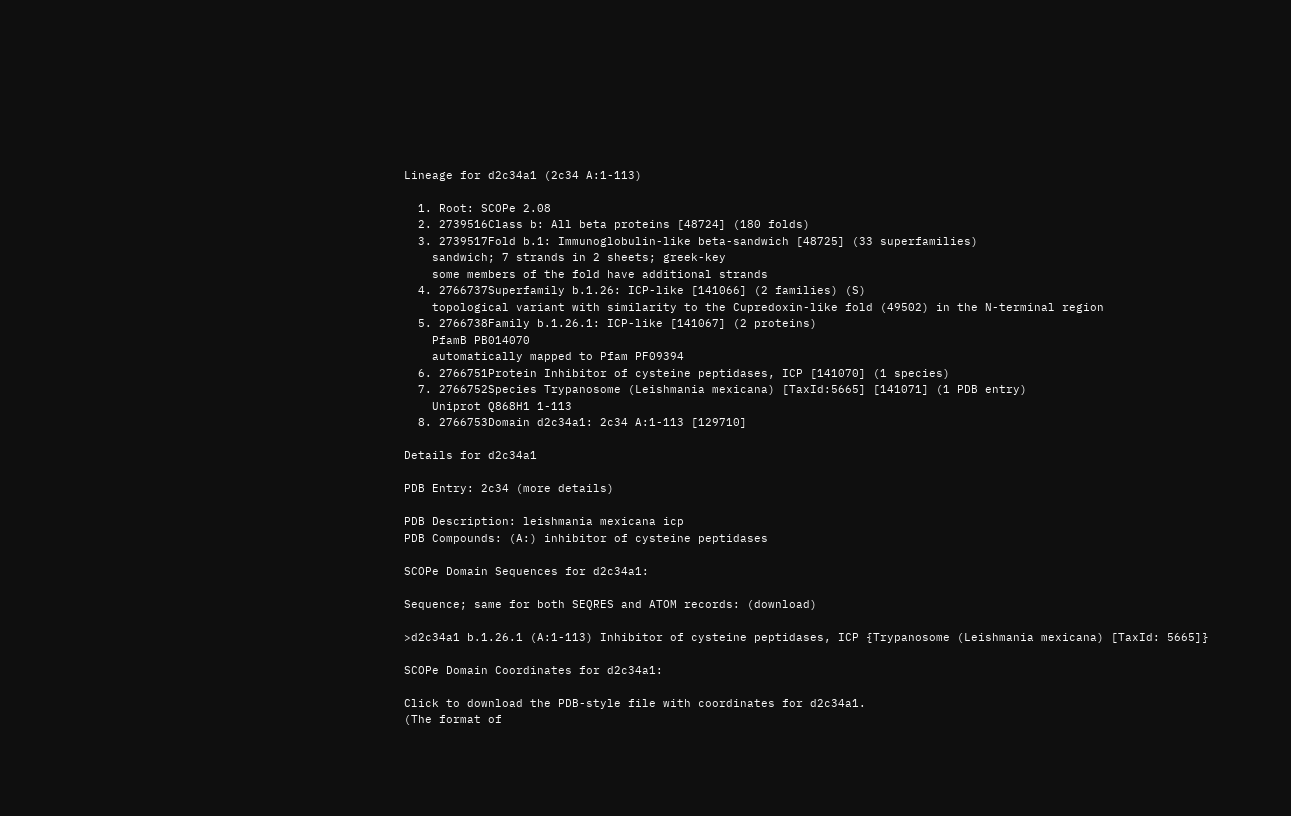Lineage for d2c34a1 (2c34 A:1-113)

  1. Root: SCOPe 2.08
  2. 2739516Class b: All beta proteins [48724] (180 folds)
  3. 2739517Fold b.1: Immunoglobulin-like beta-sandwich [48725] (33 superfamilies)
    sandwich; 7 strands in 2 sheets; greek-key
    some members of the fold have additional strands
  4. 2766737Superfamily b.1.26: ICP-like [141066] (2 families) (S)
    topological variant with similarity to the Cupredoxin-like fold (49502) in the N-terminal region
  5. 2766738Family b.1.26.1: ICP-like [141067] (2 proteins)
    PfamB PB014070
    automatically mapped to Pfam PF09394
  6. 2766751Protein Inhibitor of cysteine peptidases, ICP [141070] (1 species)
  7. 2766752Species Trypanosome (Leishmania mexicana) [TaxId:5665] [141071] (1 PDB entry)
    Uniprot Q868H1 1-113
  8. 2766753Domain d2c34a1: 2c34 A:1-113 [129710]

Details for d2c34a1

PDB Entry: 2c34 (more details)

PDB Description: leishmania mexicana icp
PDB Compounds: (A:) inhibitor of cysteine peptidases

SCOPe Domain Sequences for d2c34a1:

Sequence; same for both SEQRES and ATOM records: (download)

>d2c34a1 b.1.26.1 (A:1-113) Inhibitor of cysteine peptidases, ICP {Trypanosome (Leishmania mexicana) [TaxId: 5665]}

SCOPe Domain Coordinates for d2c34a1:

Click to download the PDB-style file with coordinates for d2c34a1.
(The format of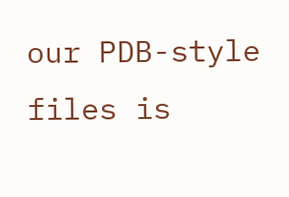our PDB-style files is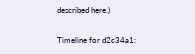described here.)

Timeline for d2c34a1: